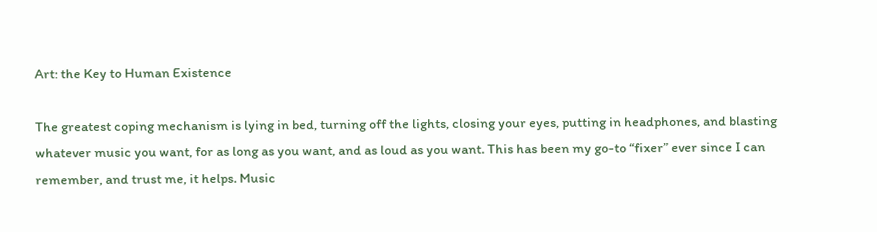Art: the Key to Human Existence

The greatest coping mechanism is lying in bed, turning off the lights, closing your eyes, putting in headphones, and blasting whatever music you want, for as long as you want, and as loud as you want. This has been my go-to “fixer” ever since I can remember, and trust me, it helps. Music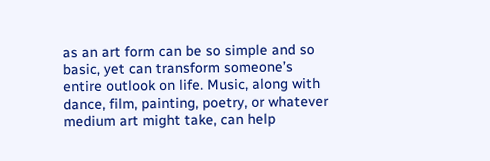as an art form can be so simple and so basic, yet can transform someone’s entire outlook on life. Music, along with dance, film, painting, poetry, or whatever medium art might take, can help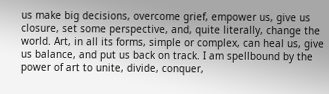us make big decisions, overcome grief, empower us, give us closure, set some perspective, and, quite literally, change the world. Art, in all its forms, simple or complex, can heal us, give us balance, and put us back on track. I am spellbound by the power of art to unite, divide, conquer,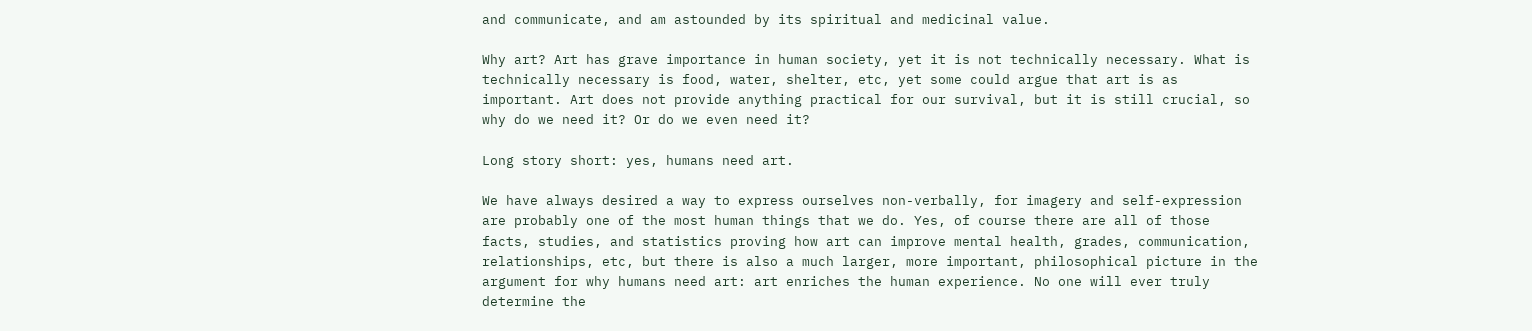and communicate, and am astounded by its spiritual and medicinal value.

Why art? Art has grave importance in human society, yet it is not technically necessary. What is technically necessary is food, water, shelter, etc, yet some could argue that art is as important. Art does not provide anything practical for our survival, but it is still crucial, so why do we need it? Or do we even need it?

Long story short: yes, humans need art.

We have always desired a way to express ourselves non-verbally, for imagery and self-expression are probably one of the most human things that we do. Yes, of course there are all of those facts, studies, and statistics proving how art can improve mental health, grades, communication, relationships, etc, but there is also a much larger, more important, philosophical picture in the argument for why humans need art: art enriches the human experience. No one will ever truly determine the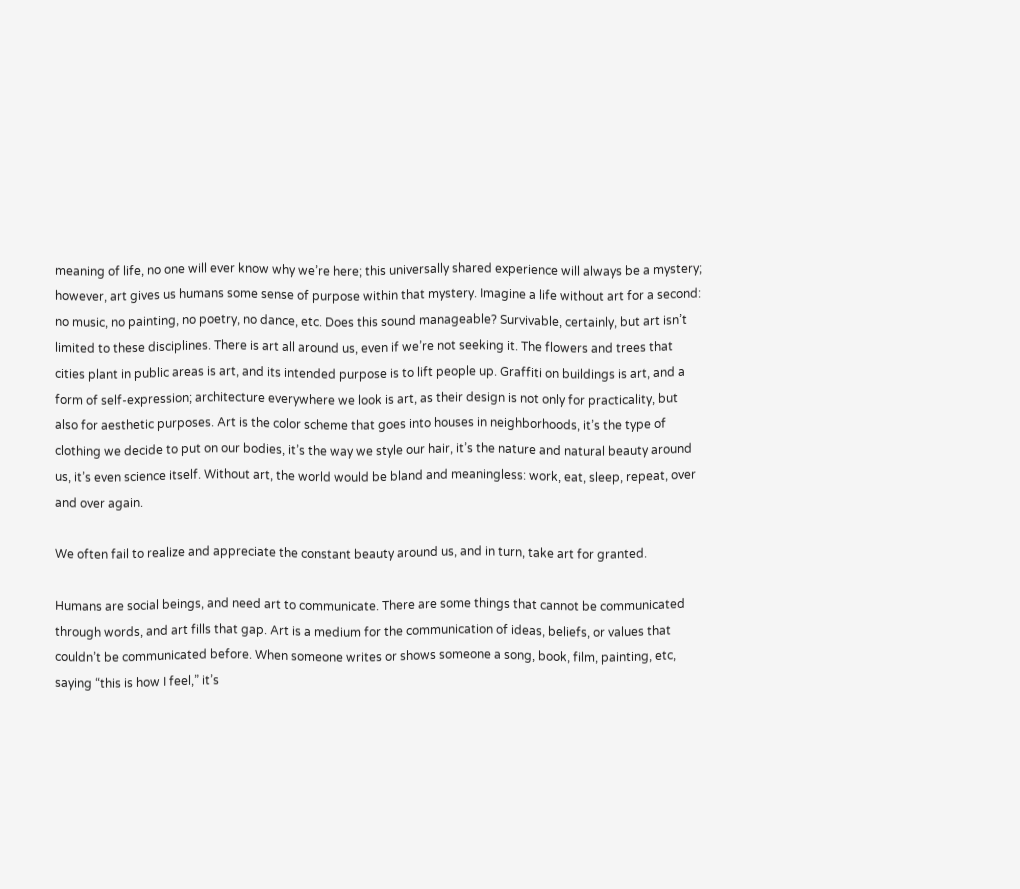meaning of life, no one will ever know why we’re here; this universally shared experience will always be a mystery; however, art gives us humans some sense of purpose within that mystery. Imagine a life without art for a second: no music, no painting, no poetry, no dance, etc. Does this sound manageable? Survivable, certainly, but art isn’t limited to these disciplines. There is art all around us, even if we’re not seeking it. The flowers and trees that cities plant in public areas is art, and its intended purpose is to lift people up. Graffiti on buildings is art, and a form of self-expression; architecture everywhere we look is art, as their design is not only for practicality, but also for aesthetic purposes. Art is the color scheme that goes into houses in neighborhoods, it’s the type of clothing we decide to put on our bodies, it’s the way we style our hair, it’s the nature and natural beauty around us, it’s even science itself. Without art, the world would be bland and meaningless: work, eat, sleep, repeat, over and over again.

We often fail to realize and appreciate the constant beauty around us, and in turn, take art for granted.

Humans are social beings, and need art to communicate. There are some things that cannot be communicated through words, and art fills that gap. Art is a medium for the communication of ideas, beliefs, or values that couldn’t be communicated before. When someone writes or shows someone a song, book, film, painting, etc, saying “this is how I feel,” it’s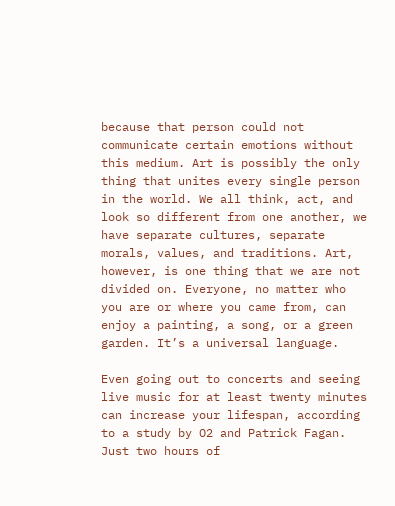because that person could not communicate certain emotions without this medium. Art is possibly the only thing that unites every single person in the world. We all think, act, and look so different from one another, we have separate cultures, separate morals, values, and traditions. Art, however, is one thing that we are not divided on. Everyone, no matter who you are or where you came from, can enjoy a painting, a song, or a green garden. It’s a universal language.

Even going out to concerts and seeing live music for at least twenty minutes can increase your lifespan, according to a study by O2 and Patrick Fagan. Just two hours of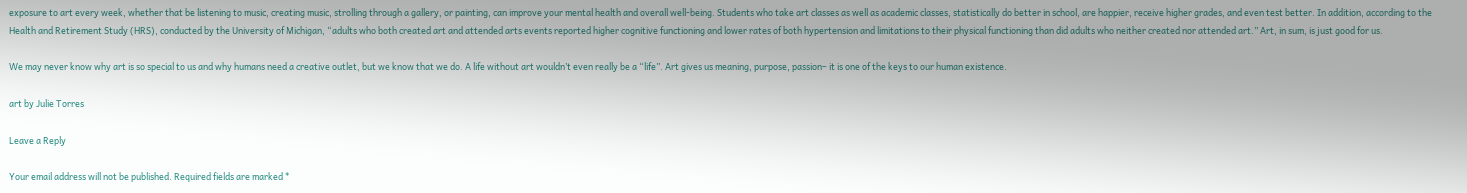exposure to art every week, whether that be listening to music, creating music, strolling through a gallery, or painting, can improve your mental health and overall well-being. Students who take art classes as well as academic classes, statistically do better in school, are happier, receive higher grades, and even test better. In addition, according to the Health and Retirement Study (HRS), conducted by the University of Michigan, “adults who both created art and attended arts events reported higher cognitive functioning and lower rates of both hypertension and limitations to their physical functioning than did adults who neither created nor attended art.” Art, in sum, is just good for us.

We may never know why art is so special to us and why humans need a creative outlet, but we know that we do. A life without art wouldn’t even really be a “life”. Art gives us meaning, purpose, passion– it is one of the keys to our human existence.

art by Julie Torres

Leave a Reply

Your email address will not be published. Required fields are marked *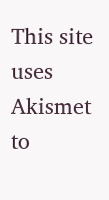This site uses Akismet to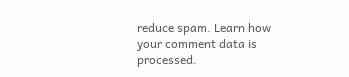reduce spam. Learn how your comment data is processed.